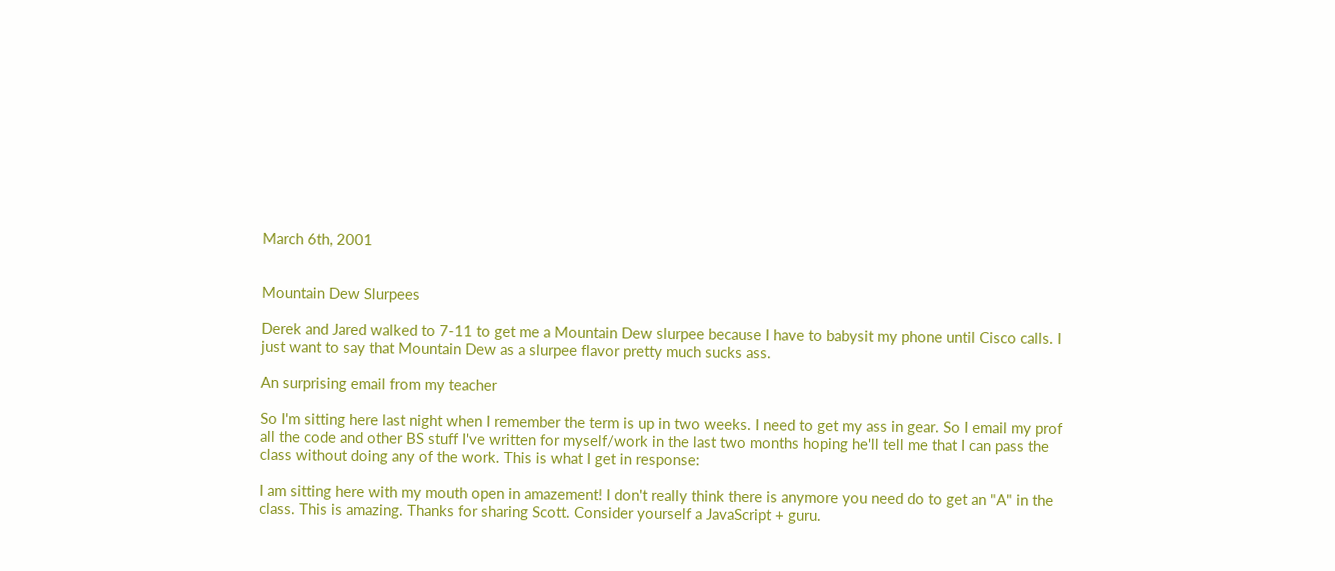March 6th, 2001


Mountain Dew Slurpees

Derek and Jared walked to 7-11 to get me a Mountain Dew slurpee because I have to babysit my phone until Cisco calls. I just want to say that Mountain Dew as a slurpee flavor pretty much sucks ass.

An surprising email from my teacher

So I'm sitting here last night when I remember the term is up in two weeks. I need to get my ass in gear. So I email my prof all the code and other BS stuff I've written for myself/work in the last two months hoping he'll tell me that I can pass the class without doing any of the work. This is what I get in response:

I am sitting here with my mouth open in amazement! I don't really think there is anymore you need do to get an "A" in the class. This is amazing. Thanks for sharing Scott. Consider yourself a JavaScript + guru.